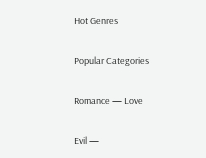Hot Genres

Popular Categories

Romance — Love

Evil —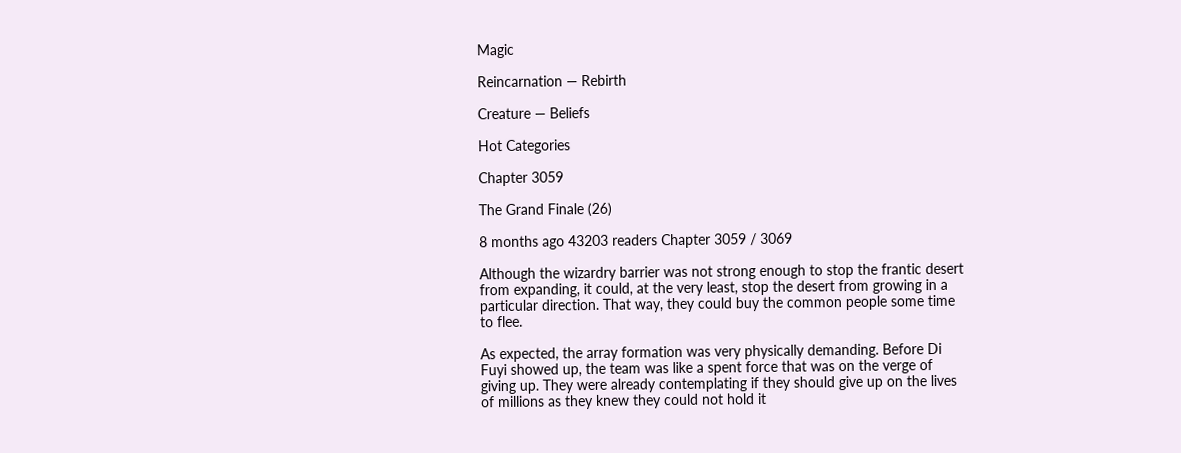Magic

Reincarnation — Rebirth

Creature — Beliefs

Hot Categories

Chapter 3059

The Grand Finale (26)

8 months ago 43203 readers Chapter 3059 / 3069

Although the wizardry barrier was not strong enough to stop the frantic desert from expanding, it could, at the very least, stop the desert from growing in a particular direction. That way, they could buy the common people some time to flee.

As expected, the array formation was very physically demanding. Before Di Fuyi showed up, the team was like a spent force that was on the verge of giving up. They were already contemplating if they should give up on the lives of millions as they knew they could not hold it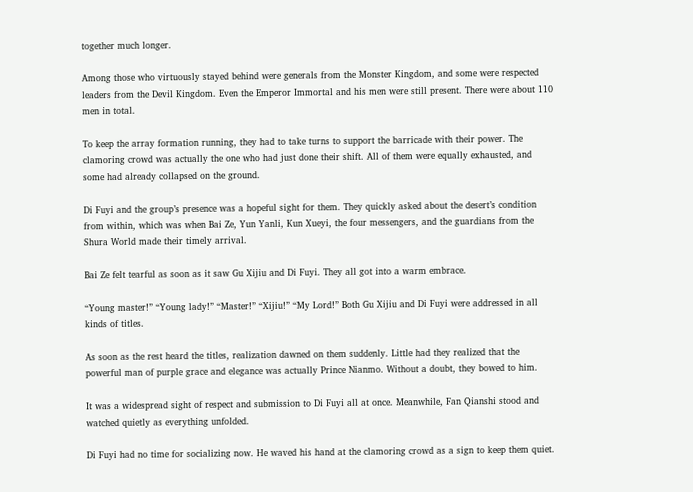together much longer.

Among those who virtuously stayed behind were generals from the Monster Kingdom, and some were respected leaders from the Devil Kingdom. Even the Emperor Immortal and his men were still present. There were about 110 men in total.

To keep the array formation running, they had to take turns to support the barricade with their power. The clamoring crowd was actually the one who had just done their shift. All of them were equally exhausted, and some had already collapsed on the ground.

Di Fuyi and the group’s presence was a hopeful sight for them. They quickly asked about the desert’s condition from within, which was when Bai Ze, Yun Yanli, Kun Xueyi, the four messengers, and the guardians from the Shura World made their timely arrival.

Bai Ze felt tearful as soon as it saw Gu Xijiu and Di Fuyi. They all got into a warm embrace.

“Young master!” “Young lady!” “Master!” “Xijiu!” “My Lord!” Both Gu Xijiu and Di Fuyi were addressed in all kinds of titles.

As soon as the rest heard the titles, realization dawned on them suddenly. Little had they realized that the powerful man of purple grace and elegance was actually Prince Nianmo. Without a doubt, they bowed to him.

It was a widespread sight of respect and submission to Di Fuyi all at once. Meanwhile, Fan Qianshi stood and watched quietly as everything unfolded.

Di Fuyi had no time for socializing now. He waved his hand at the clamoring crowd as a sign to keep them quiet.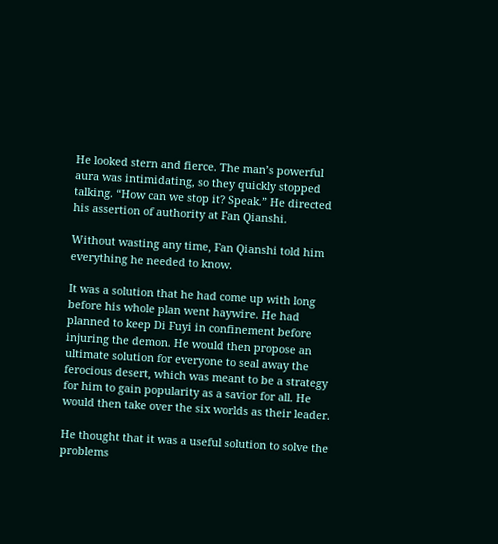He looked stern and fierce. The man’s powerful aura was intimidating, so they quickly stopped talking. “How can we stop it? Speak.” He directed his assertion of authority at Fan Qianshi.

Without wasting any time, Fan Qianshi told him everything he needed to know.

It was a solution that he had come up with long before his whole plan went haywire. He had planned to keep Di Fuyi in confinement before injuring the demon. He would then propose an ultimate solution for everyone to seal away the ferocious desert, which was meant to be a strategy for him to gain popularity as a savior for all. He would then take over the six worlds as their leader.

He thought that it was a useful solution to solve the problems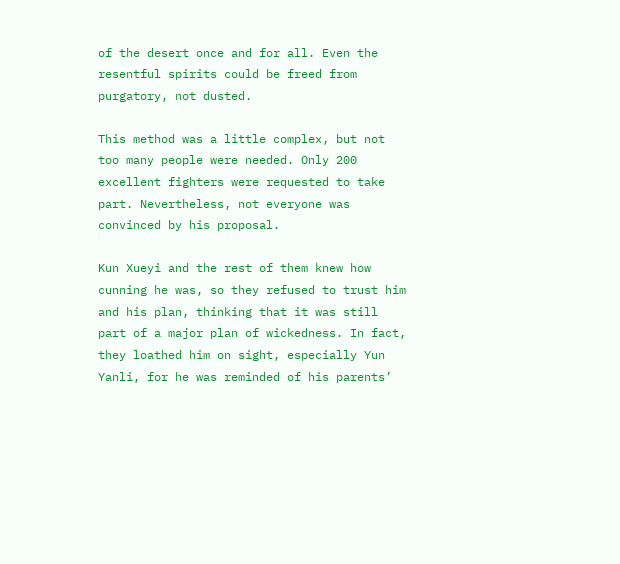of the desert once and for all. Even the resentful spirits could be freed from purgatory, not dusted.

This method was a little complex, but not too many people were needed. Only 200 excellent fighters were requested to take part. Nevertheless, not everyone was convinced by his proposal.

Kun Xueyi and the rest of them knew how cunning he was, so they refused to trust him and his plan, thinking that it was still part of a major plan of wickedness. In fact, they loathed him on sight, especially Yun Yanli, for he was reminded of his parents’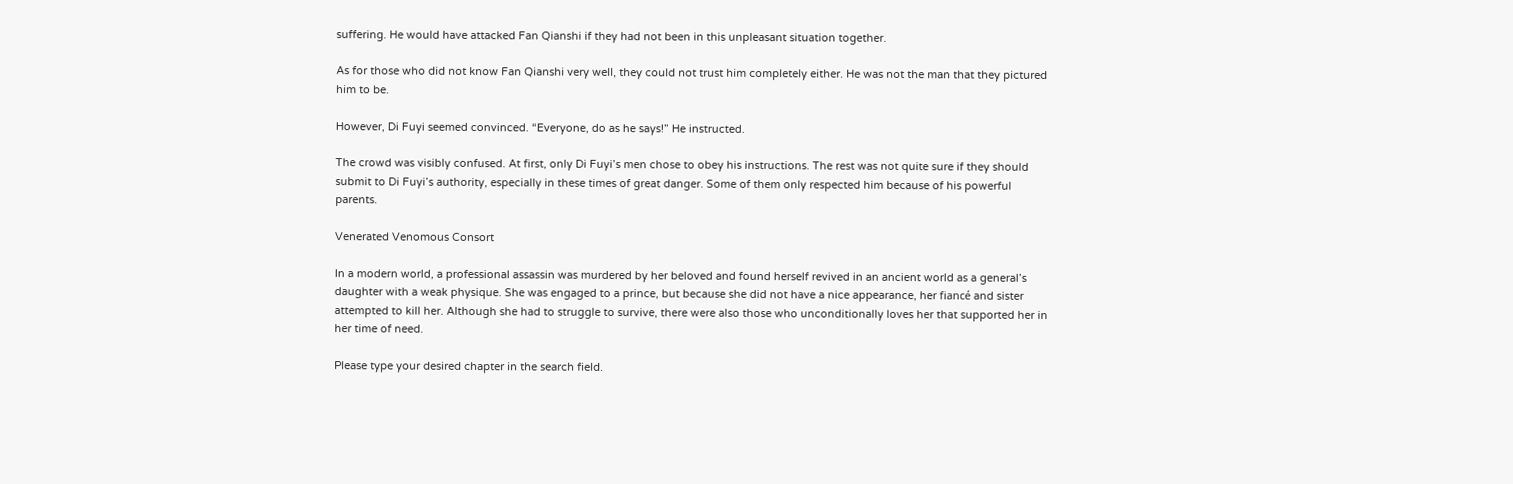suffering. He would have attacked Fan Qianshi if they had not been in this unpleasant situation together.

As for those who did not know Fan Qianshi very well, they could not trust him completely either. He was not the man that they pictured him to be.

However, Di Fuyi seemed convinced. “Everyone, do as he says!” He instructed.

The crowd was visibly confused. At first, only Di Fuyi’s men chose to obey his instructions. The rest was not quite sure if they should submit to Di Fuyi’s authority, especially in these times of great danger. Some of them only respected him because of his powerful parents.

Venerated Venomous Consort

In a modern world, a professional assassin was murdered by her beloved and found herself revived in an ancient world as a general’s daughter with a weak physique. She was engaged to a prince, but because she did not have a nice appearance, her fiancé and sister attempted to kill her. Although she had to struggle to survive, there were also those who unconditionally loves her that supported her in her time of need.

Please type your desired chapter in the search field.